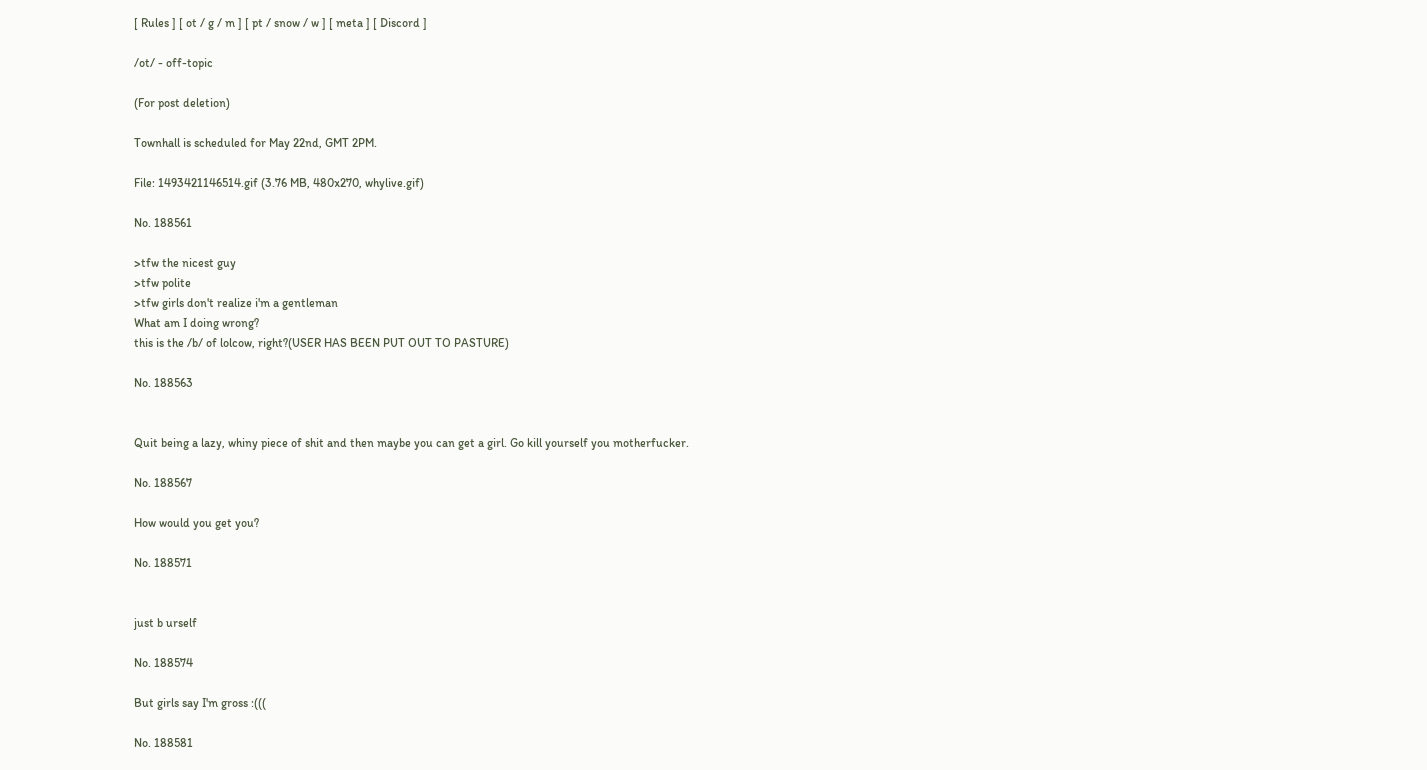[ Rules ] [ ot / g / m ] [ pt / snow / w ] [ meta ] [ Discord ]

/ot/ - off-topic

(For post deletion)

Townhall is scheduled for May 22nd, GMT 2PM.

File: 1493421146514.gif (3.76 MB, 480x270, whylive.gif)

No. 188561

>tfw the nicest guy
>tfw polite
>tfw girls don't realize i'm a gentleman
What am I doing wrong?
this is the /b/ of lolcow, right?(USER HAS BEEN PUT OUT TO PASTURE)

No. 188563


Quit being a lazy, whiny piece of shit and then maybe you can get a girl. Go kill yourself you motherfucker.

No. 188567

How would you get you?

No. 188571


just b urself

No. 188574

But girls say I'm gross :(((

No. 188581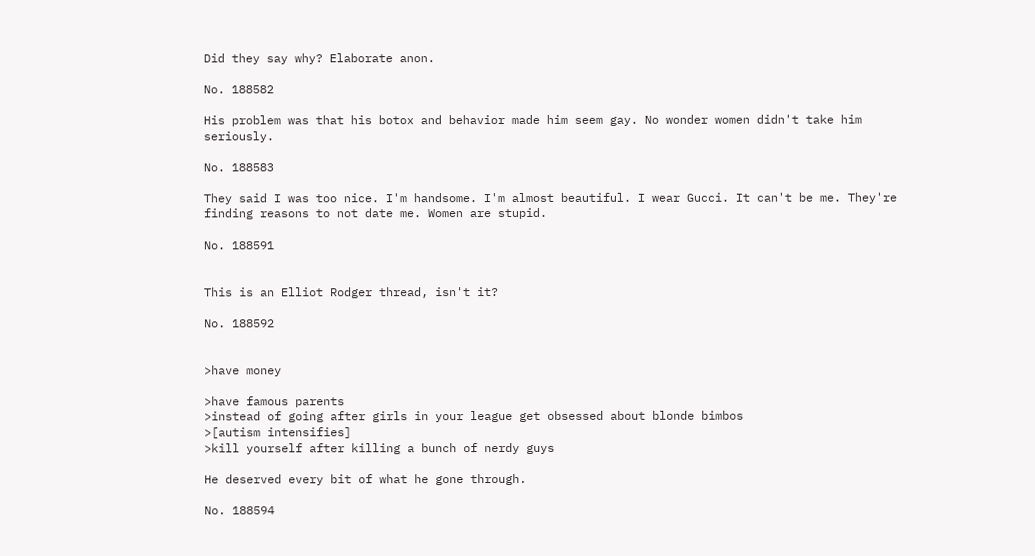Did they say why? Elaborate anon.

No. 188582

His problem was that his botox and behavior made him seem gay. No wonder women didn't take him seriously.

No. 188583

They said I was too nice. I'm handsome. I'm almost beautiful. I wear Gucci. It can't be me. They're finding reasons to not date me. Women are stupid.

No. 188591


This is an Elliot Rodger thread, isn't it?

No. 188592


>have money

>have famous parents
>instead of going after girls in your league get obsessed about blonde bimbos
>[autism intensifies]
>kill yourself after killing a bunch of nerdy guys

He deserved every bit of what he gone through.

No. 188594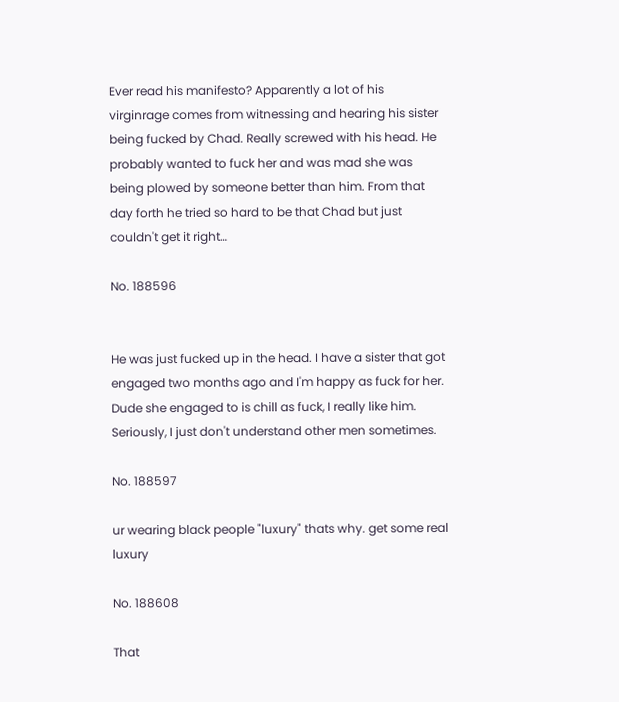Ever read his manifesto? Apparently a lot of his virginrage comes from witnessing and hearing his sister being fucked by Chad. Really screwed with his head. He probably wanted to fuck her and was mad she was being plowed by someone better than him. From that day forth he tried so hard to be that Chad but just couldn't get it right…

No. 188596


He was just fucked up in the head. I have a sister that got engaged two months ago and I'm happy as fuck for her. Dude she engaged to is chill as fuck, I really like him. Seriously, I just don't understand other men sometimes.

No. 188597

ur wearing black people "luxury" thats why. get some real luxury

No. 188608

That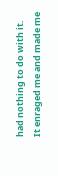had nothing to do with it. It enraged me and made me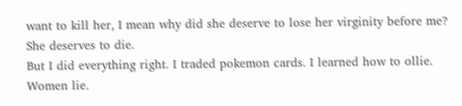want to kill her, I mean why did she deserve to lose her virginity before me? She deserves to die.
But I did everything right. I traded pokemon cards. I learned how to ollie. Women lie.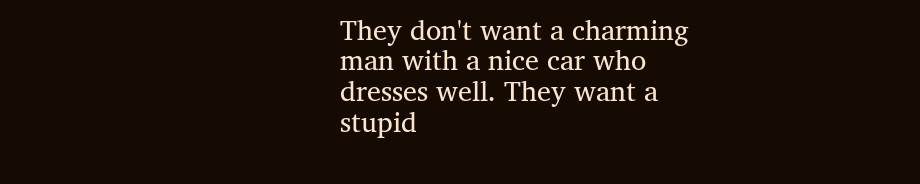They don't want a charming man with a nice car who dresses well. They want a stupid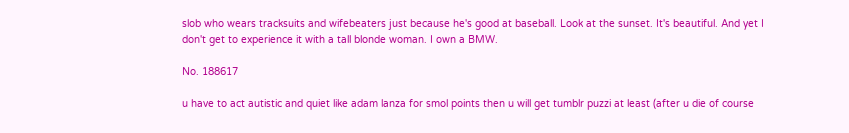slob who wears tracksuits and wifebeaters just because he's good at baseball. Look at the sunset. It's beautiful. And yet I don't get to experience it with a tall blonde woman. I own a BMW.

No. 188617

u have to act autistic and quiet like adam lanza for smol points then u will get tumblr puzzi at least (after u die of course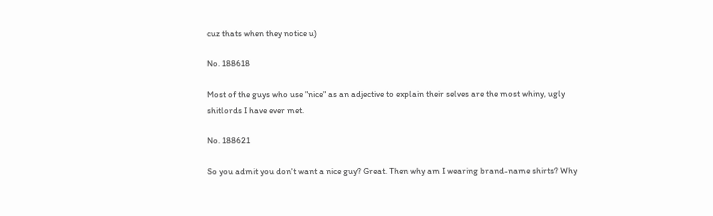cuz thats when they notice u)

No. 188618

Most of the guys who use "nice" as an adjective to explain their selves are the most whiny, ugly shitlords I have ever met.

No. 188621

So you admit you don't want a nice guy? Great. Then why am I wearing brand-name shirts? Why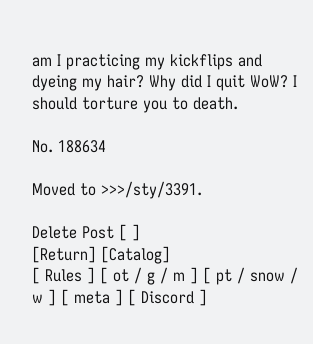am I practicing my kickflips and dyeing my hair? Why did I quit WoW? I should torture you to death.

No. 188634

Moved to >>>/sty/3391.

Delete Post [ ]
[Return] [Catalog]
[ Rules ] [ ot / g / m ] [ pt / snow / w ] [ meta ] [ Discord ]